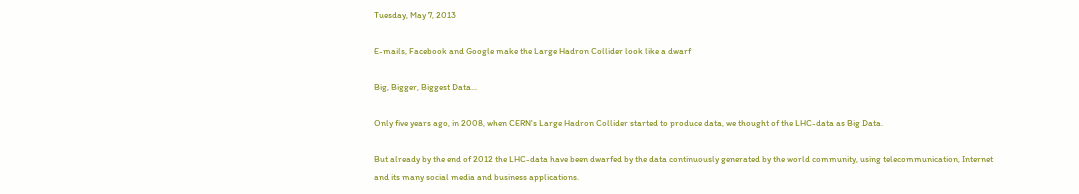Tuesday, May 7, 2013

E-mails, Facebook and Google make the Large Hadron Collider look like a dwarf

Big, Bigger, Biggest Data...

Only five years ago, in 2008, when CERN's Large Hadron Collider started to produce data, we thought of the LHC-data as Big Data.

But already by the end of 2012 the LHC-data have been dwarfed by the data continuously generated by the world community, using telecommunication, Internet and its many social media and business applications.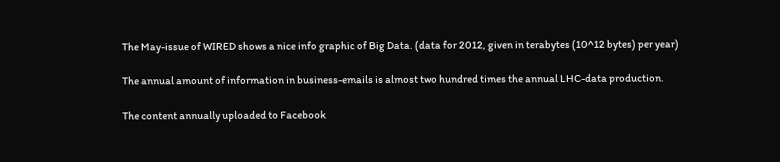The May-issue of WIRED shows a nice info graphic of Big Data. (data for 2012, given in terabytes (10^12 bytes) per year)

The annual amount of information in business-emails is almost two hundred times the annual LHC-data production.

The content annually uploaded to Facebook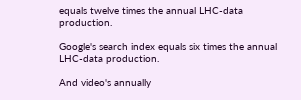equals twelve times the annual LHC-data production.

Google's search index equals six times the annual LHC-data production.

And video's annually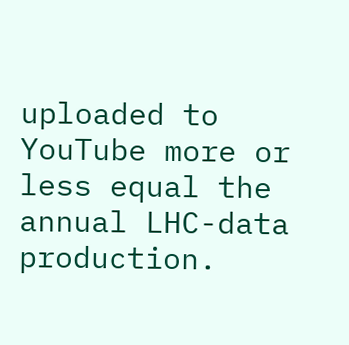uploaded to YouTube more or less equal the annual LHC-data production.